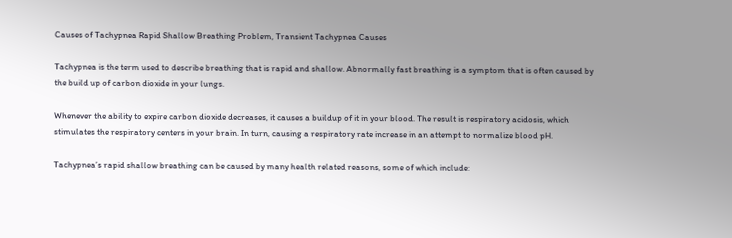Causes of Tachypnea Rapid Shallow Breathing Problem, Transient Tachypnea Causes

Tachypnea is the term used to describe breathing that is rapid and shallow. Abnormally fast breathing is a symptom that is often caused by the build up of carbon dioxide in your lungs.

Whenever the ability to expire carbon dioxide decreases, it causes a buildup of it in your blood. The result is respiratory acidosis, which stimulates the respiratory centers in your brain. In turn, causing a respiratory rate increase in an attempt to normalize blood pH.

Tachypnea’s rapid shallow breathing can be caused by many health related reasons, some of which include: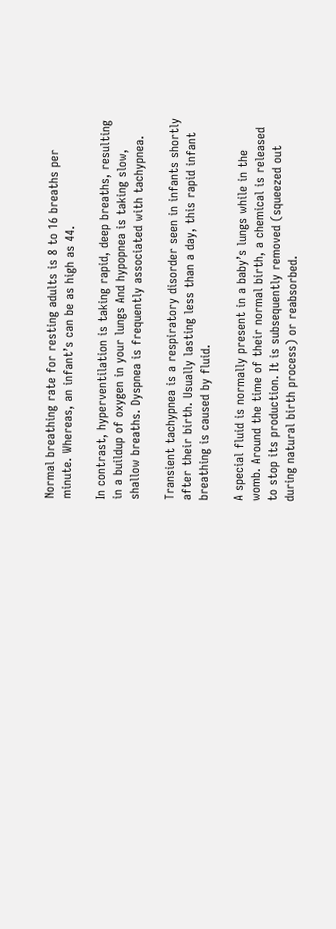Normal breathing rate for resting adults is 8 to 16 breaths per minute. Whereas, an infant’s can be as high as 44.

In contrast, hyperventilation is taking rapid, deep breaths, resulting in a buildup of oxygen in your lungs And hypopnea is taking slow, shallow breaths. Dyspnea is frequently associated with tachypnea.

Transient tachypnea is a respiratory disorder seen in infants shortly after their birth. Usually lasting less than a day, this rapid infant breathing is caused by fluid.

A special fluid is normally present in a baby’s lungs while in the womb. Around the time of their normal birth, a chemical is released to stop its production. It is subsequently removed (squeezed out during natural birth process) or reabsorbed.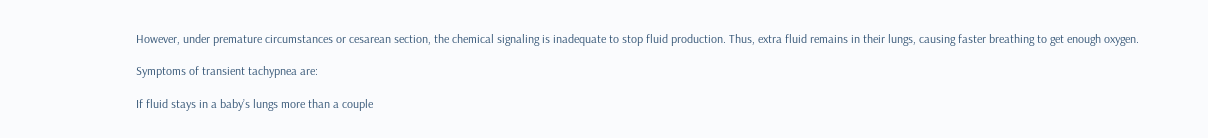However, under premature circumstances or cesarean section, the chemical signaling is inadequate to stop fluid production. Thus, extra fluid remains in their lungs, causing faster breathing to get enough oxygen.

Symptoms of transient tachypnea are:

If fluid stays in a baby’s lungs more than a couple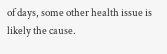of days, some other health issue is likely the cause.